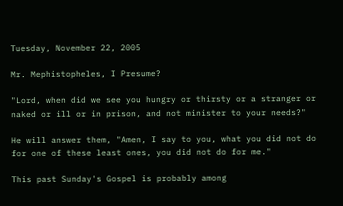Tuesday, November 22, 2005

Mr. Mephistopheles, I Presume?

"Lord, when did we see you hungry or thirsty or a stranger or naked or ill or in prison, and not minister to your needs?"

He will answer them, "Amen, I say to you, what you did not do for one of these least ones, you did not do for me."

This past Sunday's Gospel is probably among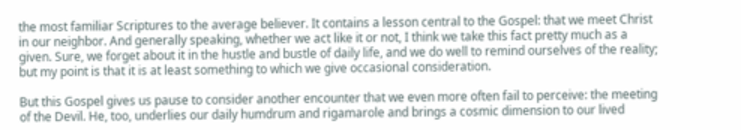the most familiar Scriptures to the average believer. It contains a lesson central to the Gospel: that we meet Christ in our neighbor. And generally speaking, whether we act like it or not, I think we take this fact pretty much as a given. Sure, we forget about it in the hustle and bustle of daily life, and we do well to remind ourselves of the reality; but my point is that it is at least something to which we give occasional consideration.

But this Gospel gives us pause to consider another encounter that we even more often fail to perceive: the meeting of the Devil. He, too, underlies our daily humdrum and rigamarole and brings a cosmic dimension to our lived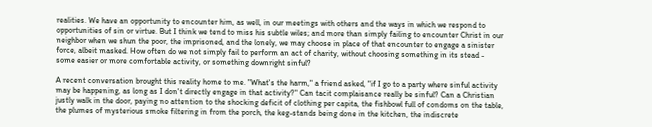realities. We have an opportunity to encounter him, as well, in our meetings with others and the ways in which we respond to opportunities of sin or virtue. But I think we tend to miss his subtle wiles; and more than simply failing to encounter Christ in our neighbor when we shun the poor, the imprisoned, and the lonely, we may choose in place of that encounter to engage a sinister force, albeit masked. How often do we not simply fail to perform an act of charity, without choosing something in its stead - some easier or more comfortable activity, or something downright sinful?

A recent conversation brought this reality home to me. "What's the harm," a friend asked, "if I go to a party where sinful activity may be happening, as long as I don't directly engage in that activity?" Can tacit complaisance really be sinful? Can a Christian justly walk in the door, paying no attention to the shocking deficit of clothing per capita, the fishbowl full of condoms on the table, the plumes of mysterious smoke filtering in from the porch, the keg-stands being done in the kitchen, the indiscrete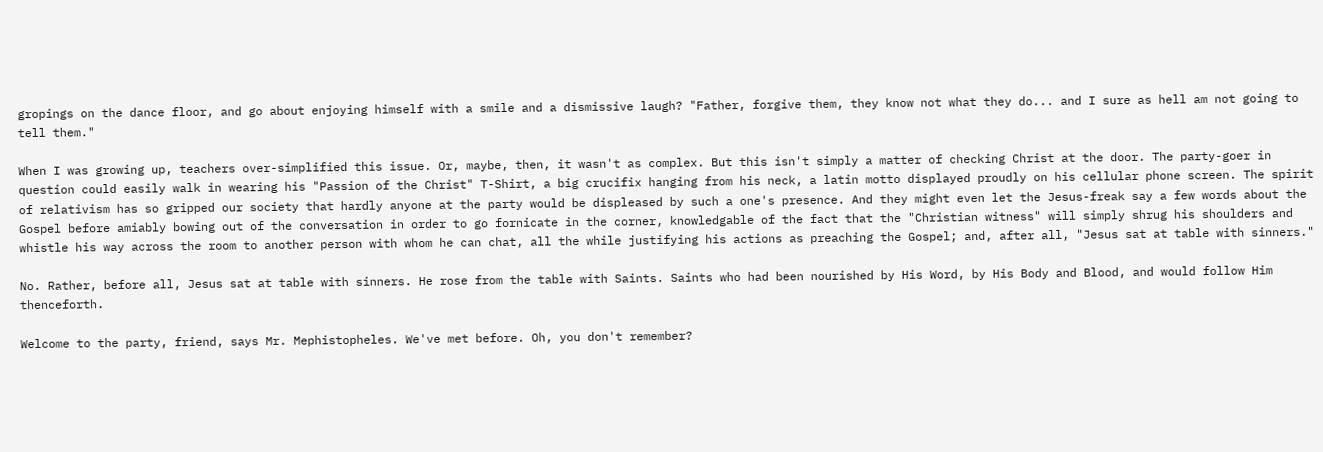gropings on the dance floor, and go about enjoying himself with a smile and a dismissive laugh? "Father, forgive them, they know not what they do... and I sure as hell am not going to tell them."

When I was growing up, teachers over-simplified this issue. Or, maybe, then, it wasn't as complex. But this isn't simply a matter of checking Christ at the door. The party-goer in question could easily walk in wearing his "Passion of the Christ" T-Shirt, a big crucifix hanging from his neck, a latin motto displayed proudly on his cellular phone screen. The spirit of relativism has so gripped our society that hardly anyone at the party would be displeased by such a one's presence. And they might even let the Jesus-freak say a few words about the Gospel before amiably bowing out of the conversation in order to go fornicate in the corner, knowledgable of the fact that the "Christian witness" will simply shrug his shoulders and whistle his way across the room to another person with whom he can chat, all the while justifying his actions as preaching the Gospel; and, after all, "Jesus sat at table with sinners."

No. Rather, before all, Jesus sat at table with sinners. He rose from the table with Saints. Saints who had been nourished by His Word, by His Body and Blood, and would follow Him thenceforth.

Welcome to the party, friend, says Mr. Mephistopheles. We've met before. Oh, you don't remember?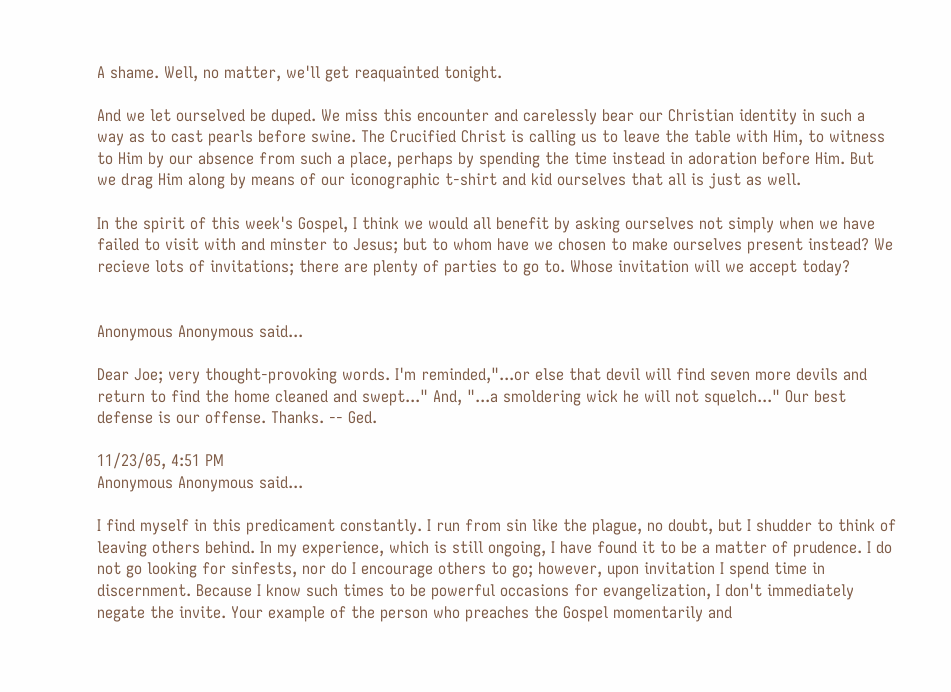A shame. Well, no matter, we'll get reaquainted tonight.

And we let ourselved be duped. We miss this encounter and carelessly bear our Christian identity in such a way as to cast pearls before swine. The Crucified Christ is calling us to leave the table with Him, to witness to Him by our absence from such a place, perhaps by spending the time instead in adoration before Him. But we drag Him along by means of our iconographic t-shirt and kid ourselves that all is just as well.

In the spirit of this week's Gospel, I think we would all benefit by asking ourselves not simply when we have failed to visit with and minster to Jesus; but to whom have we chosen to make ourselves present instead? We recieve lots of invitations; there are plenty of parties to go to. Whose invitation will we accept today?


Anonymous Anonymous said...

Dear Joe; very thought-provoking words. I'm reminded,"...or else that devil will find seven more devils and return to find the home cleaned and swept..." And, "...a smoldering wick he will not squelch..." Our best defense is our offense. Thanks. -- Ged.

11/23/05, 4:51 PM
Anonymous Anonymous said...

I find myself in this predicament constantly. I run from sin like the plague, no doubt, but I shudder to think of leaving others behind. In my experience, which is still ongoing, I have found it to be a matter of prudence. I do not go looking for sinfests, nor do I encourage others to go; however, upon invitation I spend time in discernment. Because I know such times to be powerful occasions for evangelization, I don't immediately negate the invite. Your example of the person who preaches the Gospel momentarily and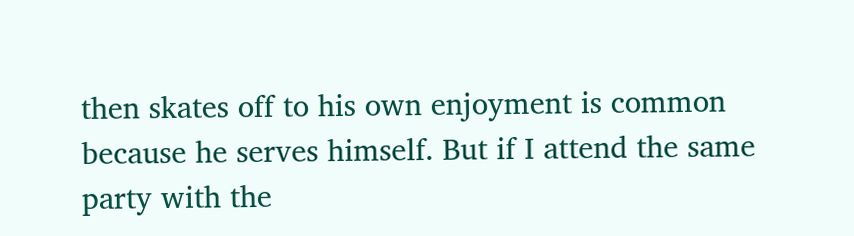then skates off to his own enjoyment is common because he serves himself. But if I attend the same party with the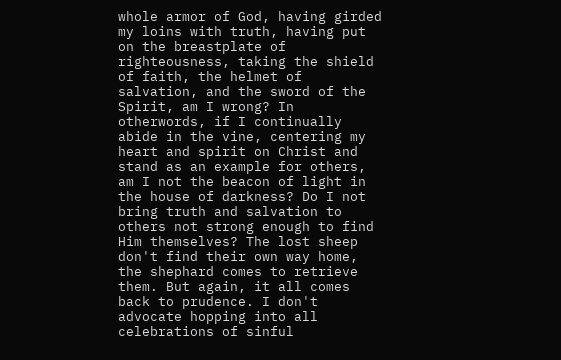whole armor of God, having girded my loins with truth, having put on the breastplate of righteousness, taking the shield of faith, the helmet of salvation, and the sword of the Spirit, am I wrong? In otherwords, if I continually abide in the vine, centering my heart and spirit on Christ and stand as an example for others, am I not the beacon of light in the house of darkness? Do I not bring truth and salvation to others not strong enough to find Him themselves? The lost sheep don't find their own way home, the shephard comes to retrieve them. But again, it all comes back to prudence. I don't advocate hopping into all celebrations of sinful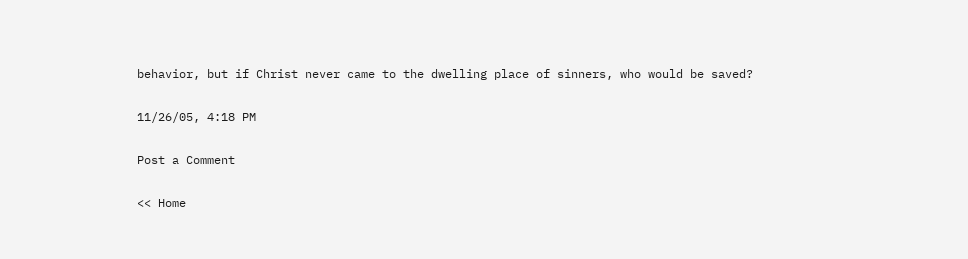behavior, but if Christ never came to the dwelling place of sinners, who would be saved?

11/26/05, 4:18 PM

Post a Comment

<< Home